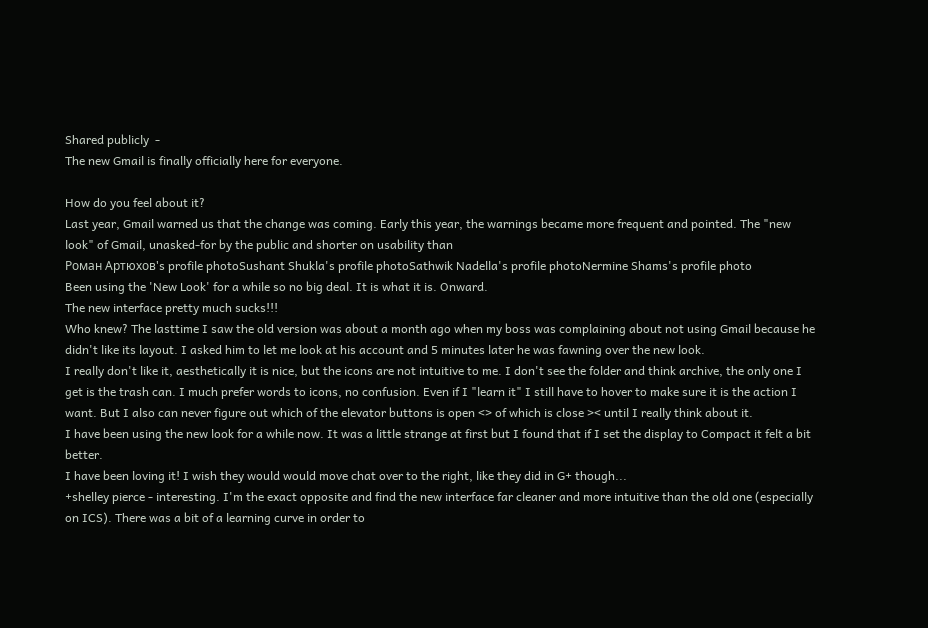Shared publicly  -
The new Gmail is finally officially here for everyone.

How do you feel about it?
Last year, Gmail warned us that the change was coming. Early this year, the warnings became more frequent and pointed. The "new look" of Gmail, unasked-for by the public and shorter on usability than
Роман Артюхов's profile photoSushant Shukla's profile photoSathwik Nadella's profile photoNermine Shams's profile photo
Been using the 'New Look' for a while so no big deal. It is what it is. Onward.
The new interface pretty much sucks!!!
Who knew? The lasttime I saw the old version was about a month ago when my boss was complaining about not using Gmail because he didn't like its layout. I asked him to let me look at his account and 5 minutes later he was fawning over the new look.
I really don't like it, aesthetically it is nice, but the icons are not intuitive to me. I don't see the folder and think archive, the only one I get is the trash can. I much prefer words to icons, no confusion. Even if I "learn it" I still have to hover to make sure it is the action I want. But I also can never figure out which of the elevator buttons is open <> of which is close >< until I really think about it.
I have been using the new look for a while now. It was a little strange at first but I found that if I set the display to Compact it felt a bit better.
I have been loving it! I wish they would would move chat over to the right, like they did in G+ though...
+shelley pierce - interesting. I'm the exact opposite and find the new interface far cleaner and more intuitive than the old one (especially on ICS). There was a bit of a learning curve in order to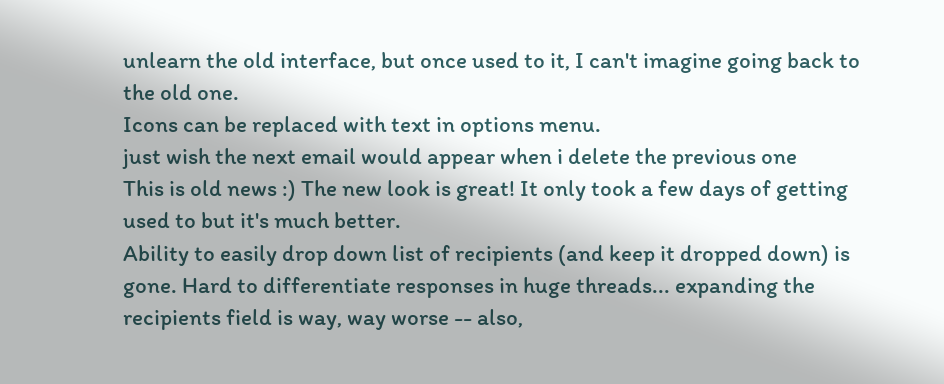unlearn the old interface, but once used to it, I can't imagine going back to the old one.
Icons can be replaced with text in options menu.
just wish the next email would appear when i delete the previous one
This is old news :) The new look is great! It only took a few days of getting used to but it's much better.
Ability to easily drop down list of recipients (and keep it dropped down) is gone. Hard to differentiate responses in huge threads... expanding the recipients field is way, way worse -- also,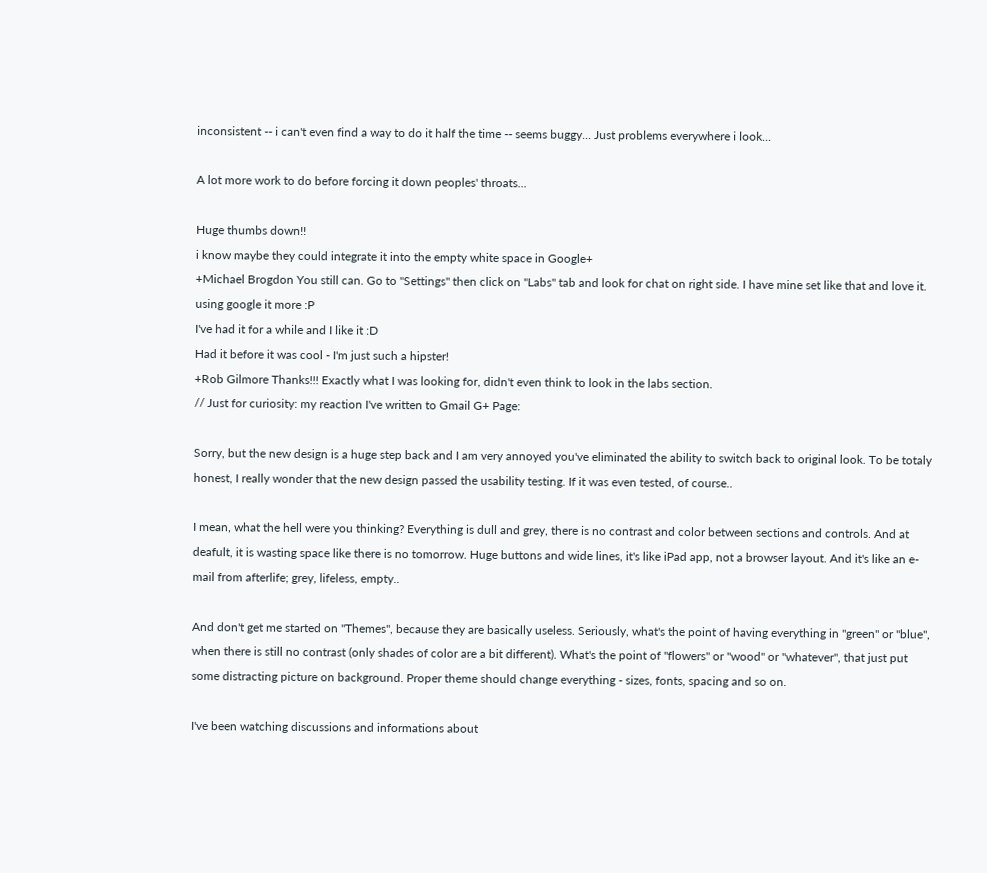inconsistent -- i can't even find a way to do it half the time -- seems buggy... Just problems everywhere i look...

A lot more work to do before forcing it down peoples' throats...

Huge thumbs down!!
i know maybe they could integrate it into the empty white space in Google+
+Michael Brogdon You still can. Go to "Settings" then click on "Labs" tab and look for chat on right side. I have mine set like that and love it.
using google it more :P
I've had it for a while and I like it :D
Had it before it was cool - I'm just such a hipster!
+Rob Gilmore Thanks!!! Exactly what I was looking for, didn't even think to look in the labs section.
// Just for curiosity: my reaction I've written to Gmail G+ Page:

Sorry, but the new design is a huge step back and I am very annoyed you've eliminated the ability to switch back to original look. To be totaly honest, I really wonder that the new design passed the usability testing. If it was even tested, of course..

I mean, what the hell were you thinking? Everything is dull and grey, there is no contrast and color between sections and controls. And at deafult, it is wasting space like there is no tomorrow. Huge buttons and wide lines, it's like iPad app, not a browser layout. And it's like an e-mail from afterlife; grey, lifeless, empty..

And don't get me started on "Themes", because they are basically useless. Seriously, what's the point of having everything in "green" or "blue", when there is still no contrast (only shades of color are a bit different). What's the point of "flowers" or "wood" or "whatever", that just put some distracting picture on background. Proper theme should change everything - sizes, fonts, spacing and so on.

I've been watching discussions and informations about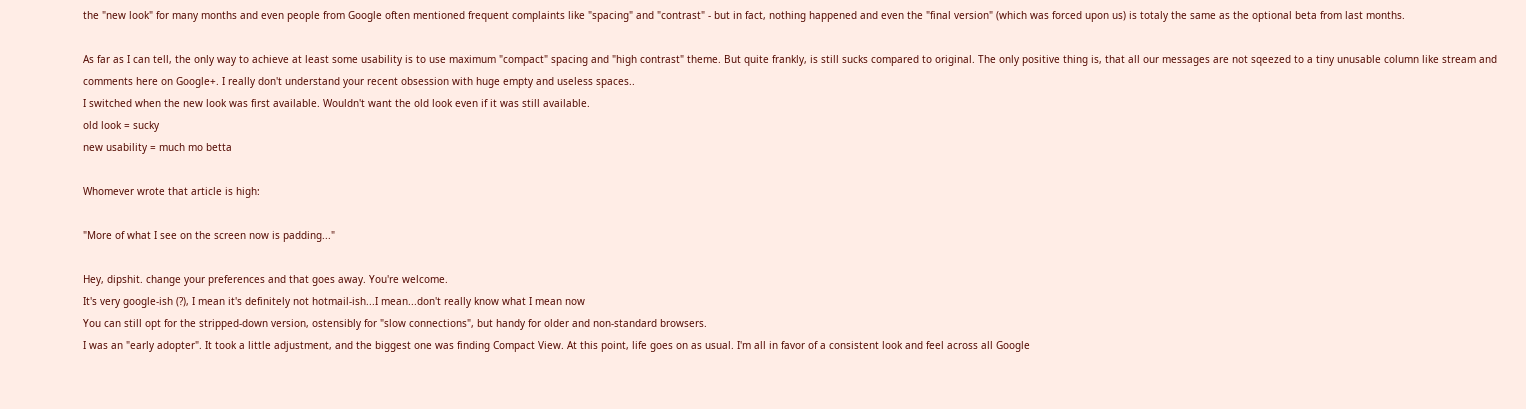the "new look" for many months and even people from Google often mentioned frequent complaints like "spacing" and "contrast" - but in fact, nothing happened and even the "final version" (which was forced upon us) is totaly the same as the optional beta from last months.

As far as I can tell, the only way to achieve at least some usability is to use maximum "compact" spacing and "high contrast" theme. But quite frankly, is still sucks compared to original. The only positive thing is, that all our messages are not sqeezed to a tiny unusable column like stream and comments here on Google+. I really don't understand your recent obsession with huge empty and useless spaces..
I switched when the new look was first available. Wouldn't want the old look even if it was still available.
old look = sucky
new usability = much mo betta

Whomever wrote that article is high:

"More of what I see on the screen now is padding..."

Hey, dipshit. change your preferences and that goes away. You're welcome.
It's very google-ish (?), I mean it's definitely not hotmail-ish...I mean...don't really know what I mean now
You can still opt for the stripped-down version, ostensibly for "slow connections", but handy for older and non-standard browsers.
I was an "early adopter". It took a little adjustment, and the biggest one was finding Compact View. At this point, life goes on as usual. I'm all in favor of a consistent look and feel across all Google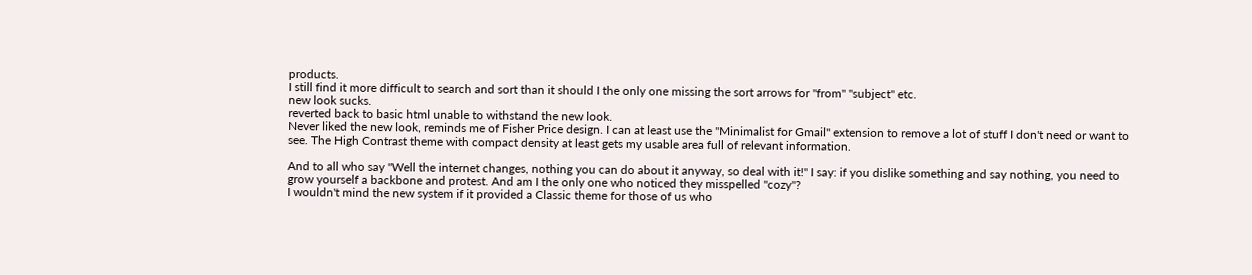products.
I still find it more difficult to search and sort than it should I the only one missing the sort arrows for "from" "subject" etc.
new look sucks.
reverted back to basic html unable to withstand the new look.
Never liked the new look, reminds me of Fisher Price design. I can at least use the "Minimalist for Gmail" extension to remove a lot of stuff I don't need or want to see. The High Contrast theme with compact density at least gets my usable area full of relevant information.

And to all who say "Well the internet changes, nothing you can do about it anyway, so deal with it!" I say: if you dislike something and say nothing, you need to grow yourself a backbone and protest. And am I the only one who noticed they misspelled "cozy"?
I wouldn't mind the new system if it provided a Classic theme for those of us who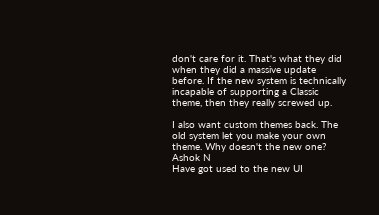don't care for it. That's what they did when they did a massive update before. If the new system is technically incapable of supporting a Classic theme, then they really screwed up.

I also want custom themes back. The old system let you make your own theme. Why doesn't the new one?
Ashok N
Have got used to the new UI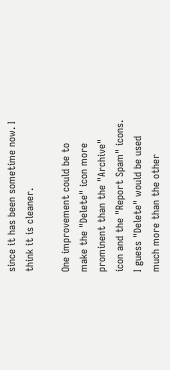since it has been sometime now. I think it is cleaner.

One improvement could be to make the "Delete" icon more prominent than the "Archive" icon and the "Report Spam" icons. I guess "Delete" would be used much more than the other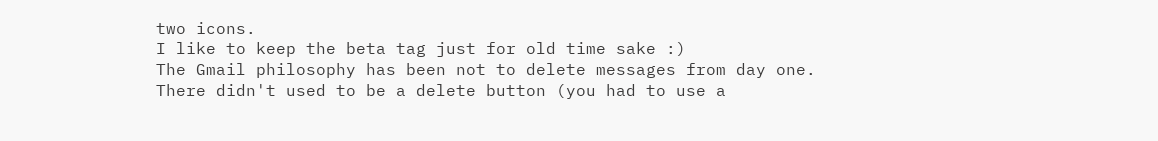two icons.
I like to keep the beta tag just for old time sake :)
The Gmail philosophy has been not to delete messages from day one. There didn't used to be a delete button (you had to use a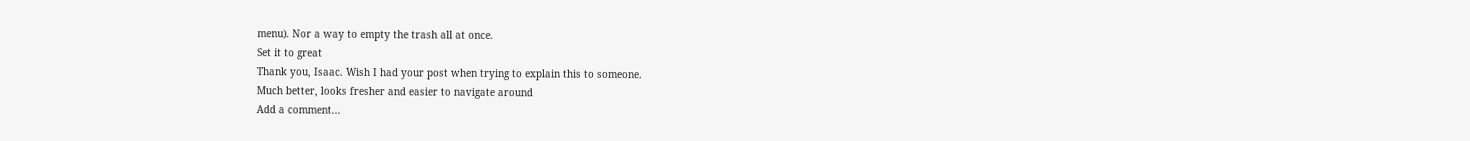menu). Nor a way to empty the trash all at once.
Set it to great
Thank you, Isaac. Wish I had your post when trying to explain this to someone.
Much better, looks fresher and easier to navigate around
Add a comment...